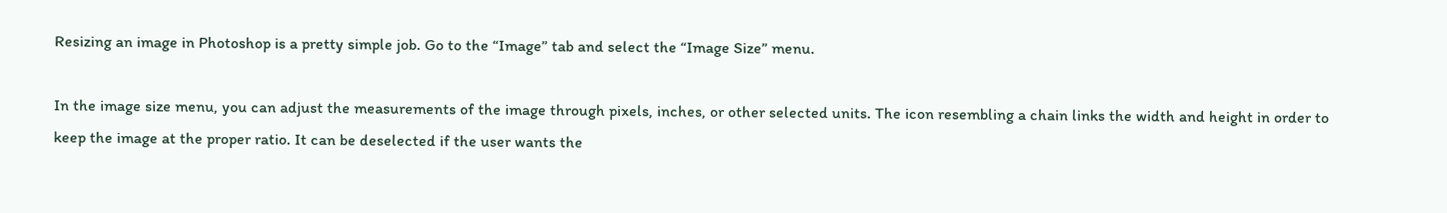Resizing an image in Photoshop is a pretty simple job. Go to the “Image” tab and select the “Image Size” menu.

In the image size menu, you can adjust the measurements of the image through pixels, inches, or other selected units. The icon resembling a chain links the width and height in order to keep the image at the proper ratio. It can be deselected if the user wants the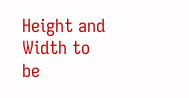Height and Width to be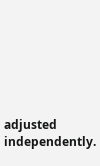adjusted independently.